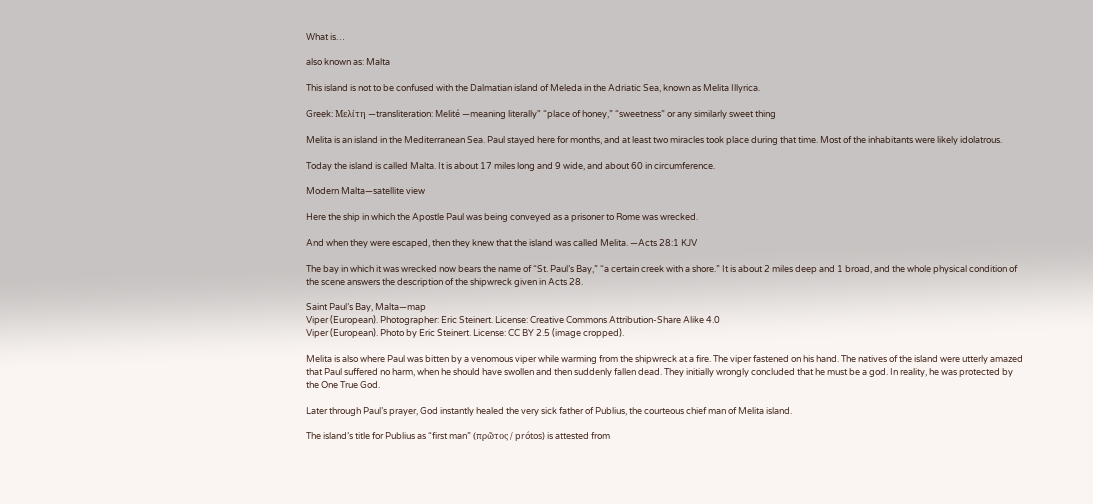What is…

also known as: Malta

This island is not to be confused with the Dalmatian island of Meleda in the Adriatic Sea, known as Melita Illyrica.

Greek: Μελίτη —transliteration: Melité —meaning literally" “place of honey,” “sweetness” or any similarly sweet thing

Melita is an island in the Mediterranean Sea. Paul stayed here for months, and at least two miracles took place during that time. Most of the inhabitants were likely idolatrous.

Today the island is called Malta. It is about 17 miles long and 9 wide, and about 60 in circumference.

Modern Malta—satellite view

Here the ship in which the Apostle Paul was being conveyed as a prisoner to Rome was wrecked.

And when they were escaped, then they knew that the island was called Melita. —Acts 28:1 KJV

The bay in which it was wrecked now bears the name of “St. Paul’s Bay,” “a certain creek with a shore.” It is about 2 miles deep and 1 broad, and the whole physical condition of the scene answers the description of the shipwreck given in Acts 28.

Saint Paul’s Bay, Malta—map
Viper (European). Photographer: Eric Steinert. License: Creative Commons Attribution-Share Alike 4.0
Viper (European). Photo by Eric Steinert. License: CC BY 2.5 (image cropped).

Melita is also where Paul was bitten by a venomous viper while warming from the shipwreck at a fire. The viper fastened on his hand. The natives of the island were utterly amazed that Paul suffered no harm, when he should have swollen and then suddenly fallen dead. They initially wrongly concluded that he must be a god. In reality, he was protected by the One True God.

Later through Paul’s prayer, God instantly healed the very sick father of Publius, the courteous chief man of Melita island.

The island’s title for Publius as “first man” (πρῶτος / prótos) is attested from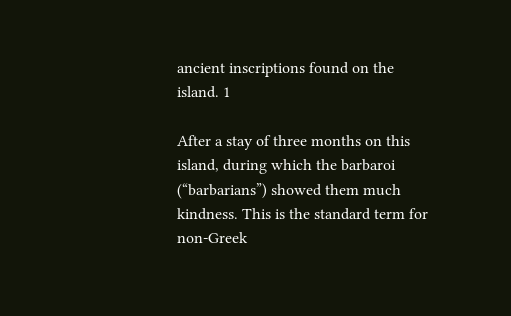ancient inscriptions found on the island. 1

After a stay of three months on this island, during which the barbaroi (“barbarians”) showed them much kindness. This is the standard term for non-Greek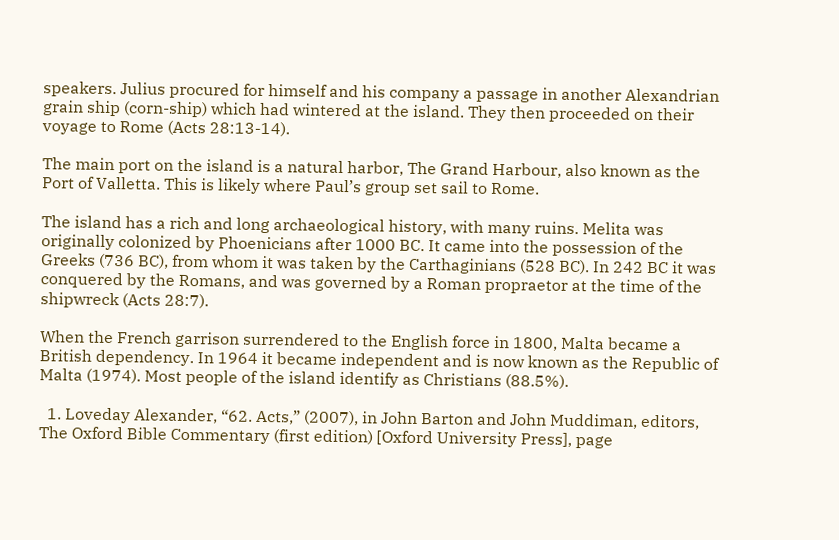speakers. Julius procured for himself and his company a passage in another Alexandrian grain ship (corn-ship) which had wintered at the island. They then proceeded on their voyage to Rome (Acts 28:13-14).

The main port on the island is a natural harbor, The Grand Harbour, also known as the Port of Valletta. This is likely where Paul’s group set sail to Rome.

The island has a rich and long archaeological history, with many ruins. Melita was originally colonized by Phoenicians after 1000 BC. It came into the possession of the Greeks (736 BC), from whom it was taken by the Carthaginians (528 BC). In 242 BC it was conquered by the Romans, and was governed by a Roman propraetor at the time of the shipwreck (Acts 28:7).

When the French garrison surrendered to the English force in 1800, Malta became a British dependency. In 1964 it became independent and is now known as the Republic of Malta (1974). Most people of the island identify as Christians (88.5%).

  1. Loveday Alexander, “62. Acts,” (2007), in John Barton and John Muddiman, editors, The Oxford Bible Commentary (first edition) [Oxford University Press], page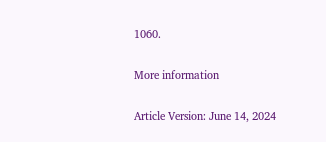1060.

More information

Article Version: June 14, 2024